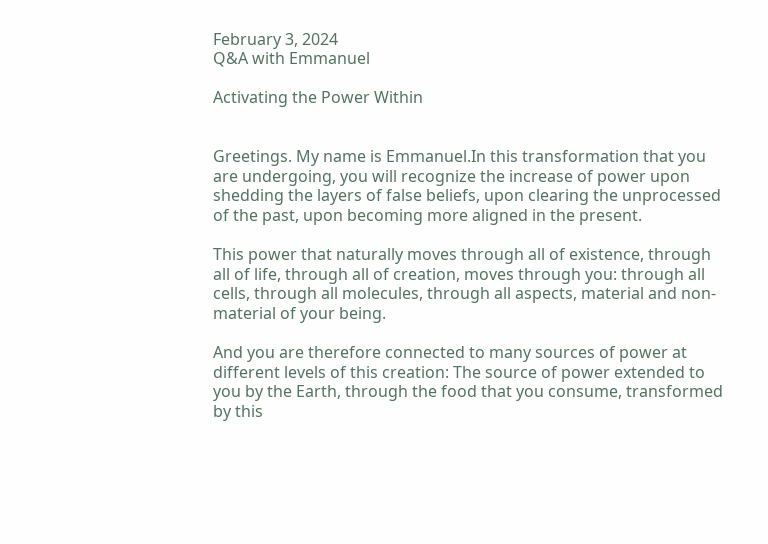February 3, 2024
Q&A with Emmanuel

Activating the Power Within


Greetings. My name is Emmanuel.In this transformation that you are undergoing, you will recognize the increase of power upon shedding the layers of false beliefs, upon clearing the unprocessed of the past, upon becoming more aligned in the present.

This power that naturally moves through all of existence, through all of life, through all of creation, moves through you: through all cells, through all molecules, through all aspects, material and non-material of your being.

And you are therefore connected to many sources of power at different levels of this creation: The source of power extended to you by the Earth, through the food that you consume, transformed by this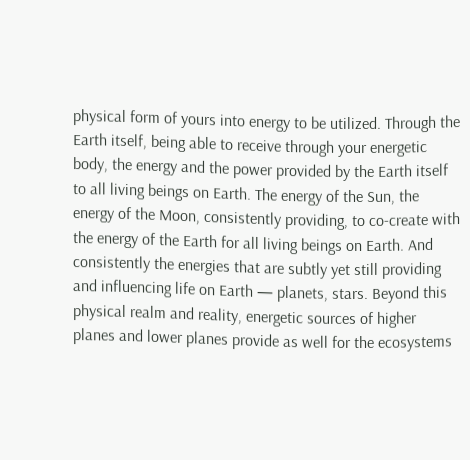physical form of yours into energy to be utilized. Through the Earth itself, being able to receive through your energetic body, the energy and the power provided by the Earth itself to all living beings on Earth. The energy of the Sun, the energy of the Moon, consistently providing, to co-create with the energy of the Earth for all living beings on Earth. And consistently the energies that are subtly yet still providing and influencing life on Earth — planets, stars. Beyond this physical realm and reality, energetic sources of higher planes and lower planes provide as well for the ecosystems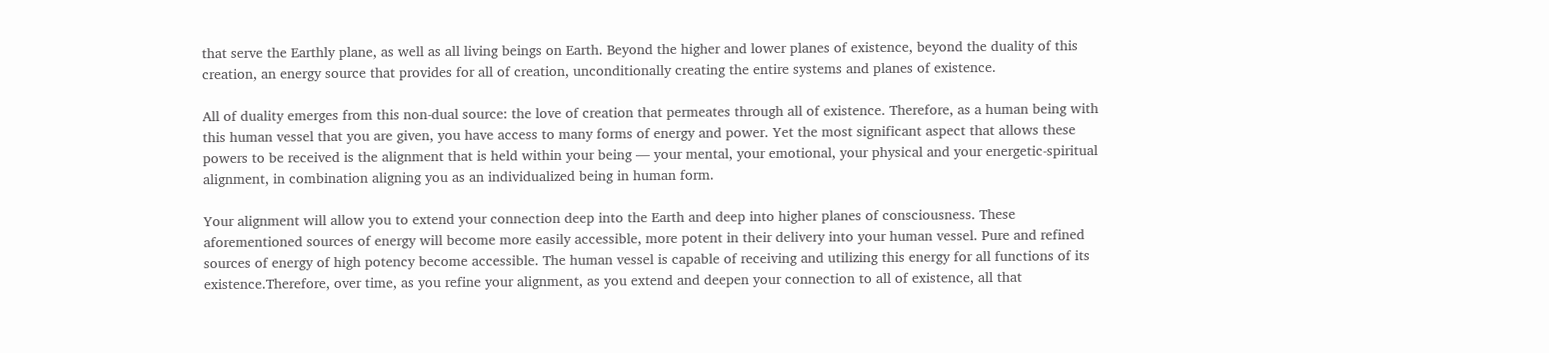that serve the Earthly plane, as well as all living beings on Earth. Beyond the higher and lower planes of existence, beyond the duality of this creation, an energy source that provides for all of creation, unconditionally creating the entire systems and planes of existence.

All of duality emerges from this non-dual source: the love of creation that permeates through all of existence. Therefore, as a human being with this human vessel that you are given, you have access to many forms of energy and power. Yet the most significant aspect that allows these powers to be received is the alignment that is held within your being — your mental, your emotional, your physical and your energetic-spiritual alignment, in combination aligning you as an individualized being in human form.

Your alignment will allow you to extend your connection deep into the Earth and deep into higher planes of consciousness. These aforementioned sources of energy will become more easily accessible, more potent in their delivery into your human vessel. Pure and refined sources of energy of high potency become accessible. The human vessel is capable of receiving and utilizing this energy for all functions of its existence.Therefore, over time, as you refine your alignment, as you extend and deepen your connection to all of existence, all that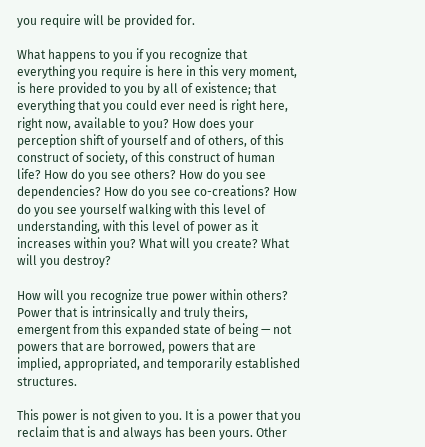you require will be provided for.

What happens to you if you recognize that everything you require is here in this very moment, is here provided to you by all of existence; that everything that you could ever need is right here, right now, available to you? How does your perception shift of yourself and of others, of this construct of society, of this construct of human life? How do you see others? How do you see dependencies? How do you see co-creations? How do you see yourself walking with this level of understanding, with this level of power as it increases within you? What will you create? What will you destroy?

How will you recognize true power within others? Power that is intrinsically and truly theirs, emergent from this expanded state of being — not powers that are borrowed, powers that are implied, appropriated, and temporarily established structures.

This power is not given to you. It is a power that you reclaim that is and always has been yours. Other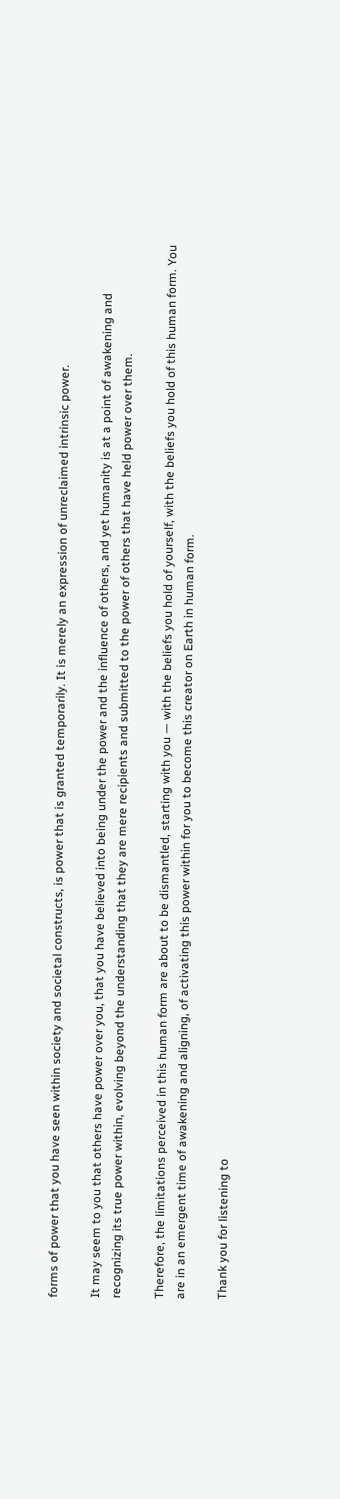forms of power that you have seen within society and societal constructs, is power that is granted temporarily. It is merely an expression of unreclaimed intrinsic power.

It may seem to you that others have power over you, that you have believed into being under the power and the influence of others, and yet humanity is at a point of awakening and recognizing its true power within, evolving beyond the understanding that they are mere recipients and submitted to the power of others that have held power over them.

Therefore, the limitations perceived in this human form are about to be dismantled, starting with you — with the beliefs you hold of yourself, with the beliefs you hold of this human form. You are in an emergent time of awakening and aligning, of activating this power within for you to become this creator on Earth in human form.

Thank you for listening to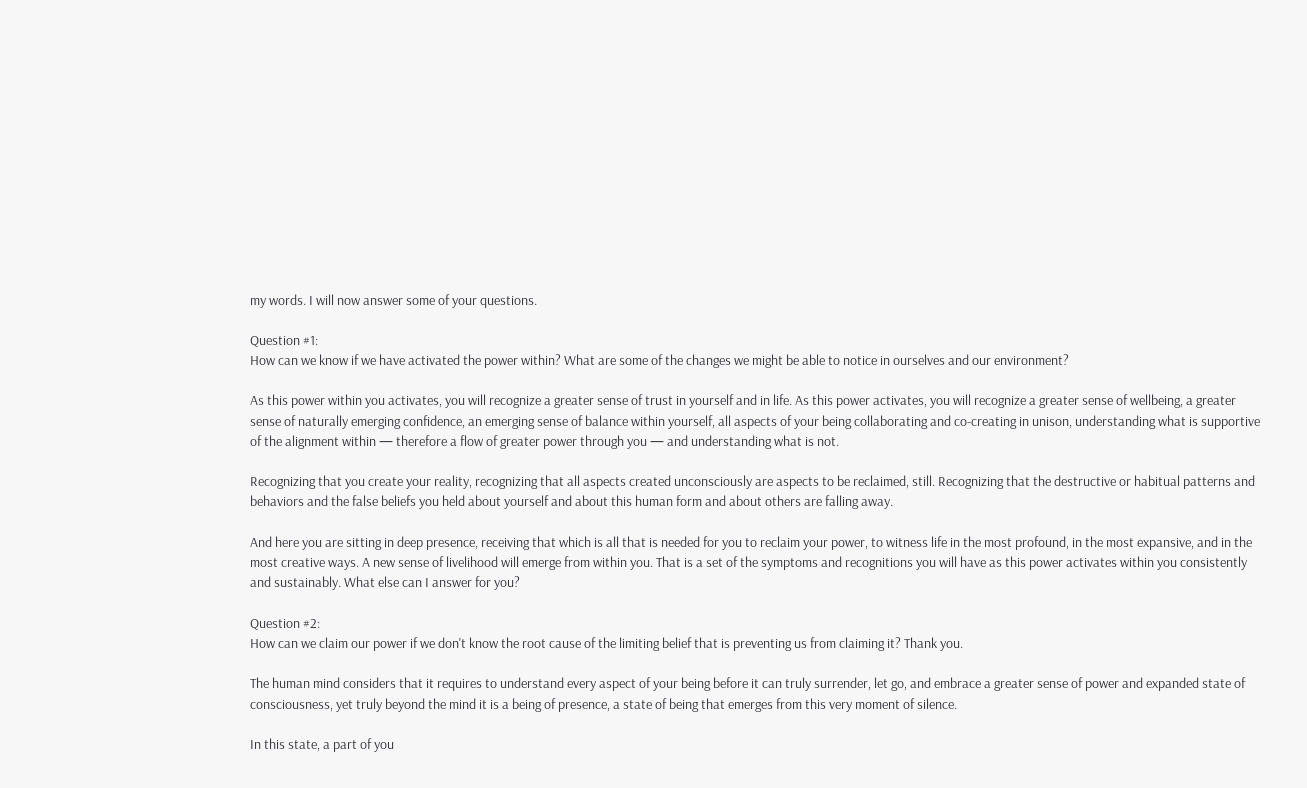my words. I will now answer some of your questions.

Question #1:
How can we know if we have activated the power within? What are some of the changes we might be able to notice in ourselves and our environment?

As this power within you activates, you will recognize a greater sense of trust in yourself and in life. As this power activates, you will recognize a greater sense of wellbeing, a greater sense of naturally emerging confidence, an emerging sense of balance within yourself, all aspects of your being collaborating and co-creating in unison, understanding what is supportive of the alignment within — therefore a flow of greater power through you — and understanding what is not.

Recognizing that you create your reality, recognizing that all aspects created unconsciously are aspects to be reclaimed, still. Recognizing that the destructive or habitual patterns and behaviors and the false beliefs you held about yourself and about this human form and about others are falling away.

And here you are sitting in deep presence, receiving that which is all that is needed for you to reclaim your power, to witness life in the most profound, in the most expansive, and in the most creative ways. A new sense of livelihood will emerge from within you. That is a set of the symptoms and recognitions you will have as this power activates within you consistently and sustainably. What else can I answer for you?

Question #2:
How can we claim our power if we don't know the root cause of the limiting belief that is preventing us from claiming it? Thank you.

The human mind considers that it requires to understand every aspect of your being before it can truly surrender, let go, and embrace a greater sense of power and expanded state of consciousness, yet truly beyond the mind it is a being of presence, a state of being that emerges from this very moment of silence.

In this state, a part of you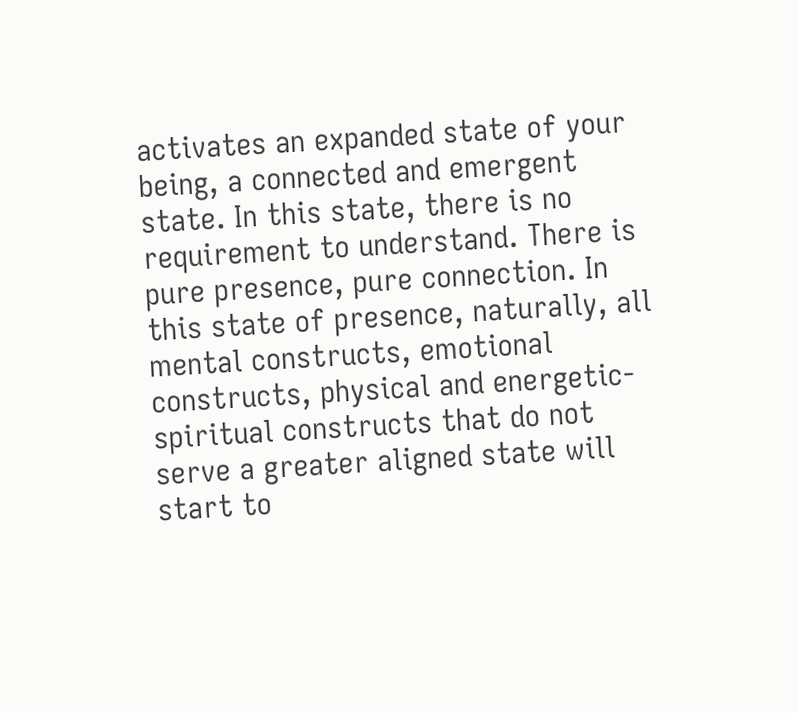activates an expanded state of your being, a connected and emergent state. In this state, there is no requirement to understand. There is pure presence, pure connection. In this state of presence, naturally, all mental constructs, emotional constructs, physical and energetic-spiritual constructs that do not serve a greater aligned state will start to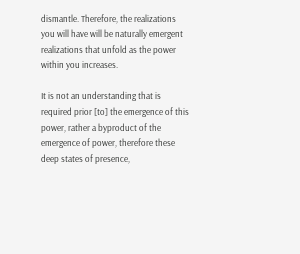dismantle. Therefore, the realizations you will have will be naturally emergent realizations that unfold as the power within you increases.

It is not an understanding that is required prior [to] the emergence of this power, rather a byproduct of the emergence of power, therefore these deep states of presence,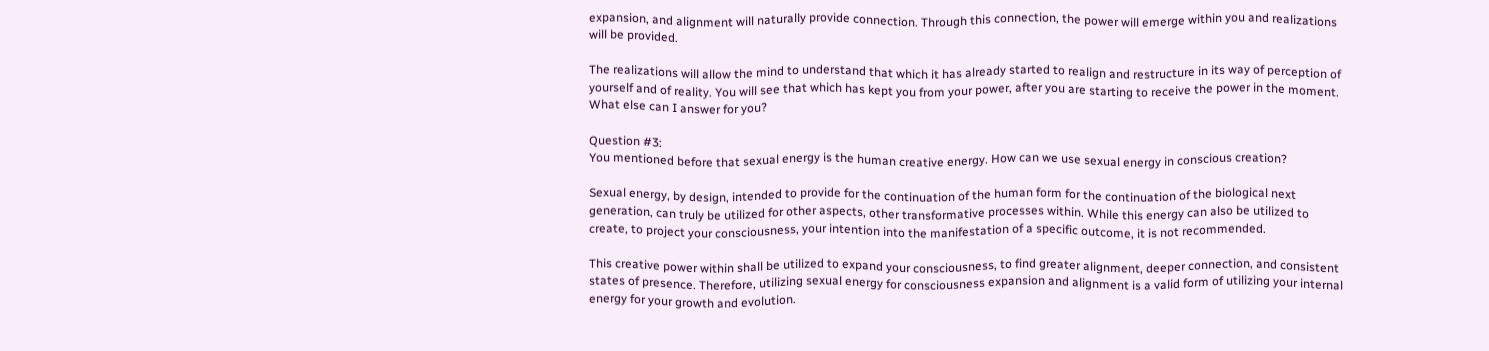expansion, and alignment will naturally provide connection. Through this connection, the power will emerge within you and realizations will be provided.

The realizations will allow the mind to understand that which it has already started to realign and restructure in its way of perception of yourself and of reality. You will see that which has kept you from your power, after you are starting to receive the power in the moment. What else can I answer for you?

Question #3:
You mentioned before that sexual energy is the human creative energy. How can we use sexual energy in conscious creation?

Sexual energy, by design, intended to provide for the continuation of the human form for the continuation of the biological next generation, can truly be utilized for other aspects, other transformative processes within. While this energy can also be utilized to create, to project your consciousness, your intention into the manifestation of a specific outcome, it is not recommended.

This creative power within shall be utilized to expand your consciousness, to find greater alignment, deeper connection, and consistent states of presence. Therefore, utilizing sexual energy for consciousness expansion and alignment is a valid form of utilizing your internal energy for your growth and evolution.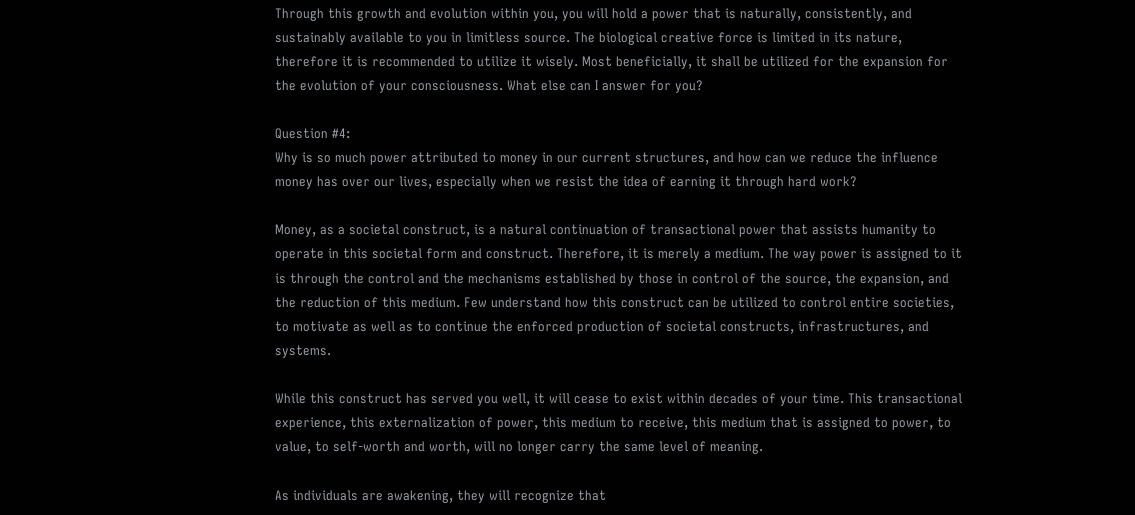Through this growth and evolution within you, you will hold a power that is naturally, consistently, and sustainably available to you in limitless source. The biological creative force is limited in its nature, therefore it is recommended to utilize it wisely. Most beneficially, it shall be utilized for the expansion for the evolution of your consciousness. What else can I answer for you?

Question #4:
Why is so much power attributed to money in our current structures, and how can we reduce the influence money has over our lives, especially when we resist the idea of earning it through hard work?

Money, as a societal construct, is a natural continuation of transactional power that assists humanity to operate in this societal form and construct. Therefore, it is merely a medium. The way power is assigned to it is through the control and the mechanisms established by those in control of the source, the expansion, and the reduction of this medium. Few understand how this construct can be utilized to control entire societies, to motivate as well as to continue the enforced production of societal constructs, infrastructures, and systems.

While this construct has served you well, it will cease to exist within decades of your time. This transactional experience, this externalization of power, this medium to receive, this medium that is assigned to power, to value, to self-worth and worth, will no longer carry the same level of meaning.

As individuals are awakening, they will recognize that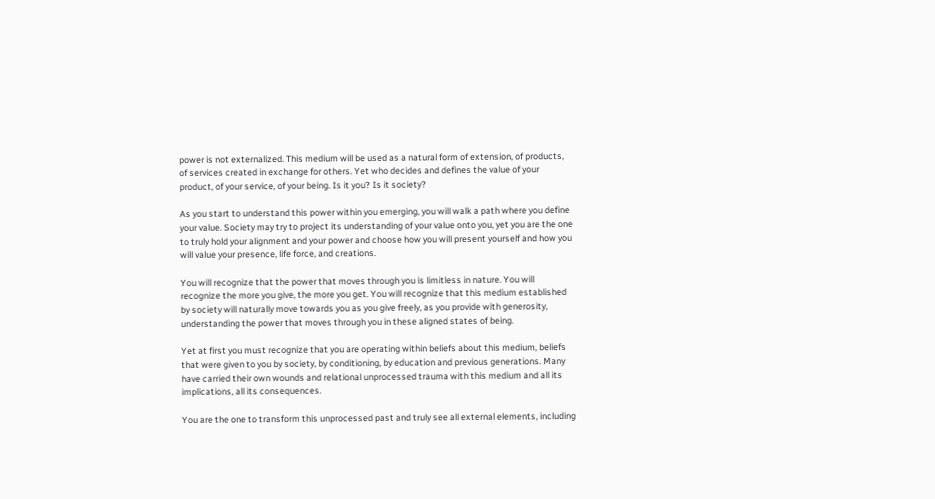power is not externalized. This medium will be used as a natural form of extension, of products, of services created in exchange for others. Yet who decides and defines the value of your product, of your service, of your being. Is it you? Is it society?

As you start to understand this power within you emerging, you will walk a path where you define your value. Society may try to project its understanding of your value onto you, yet you are the one to truly hold your alignment and your power and choose how you will present yourself and how you will value your presence, life force, and creations.

You will recognize that the power that moves through you is limitless in nature. You will recognize the more you give, the more you get. You will recognize that this medium established by society will naturally move towards you as you give freely, as you provide with generosity, understanding the power that moves through you in these aligned states of being.

Yet at first you must recognize that you are operating within beliefs about this medium, beliefs that were given to you by society, by conditioning, by education and previous generations. Many have carried their own wounds and relational unprocessed trauma with this medium and all its implications, all its consequences.

You are the one to transform this unprocessed past and truly see all external elements, including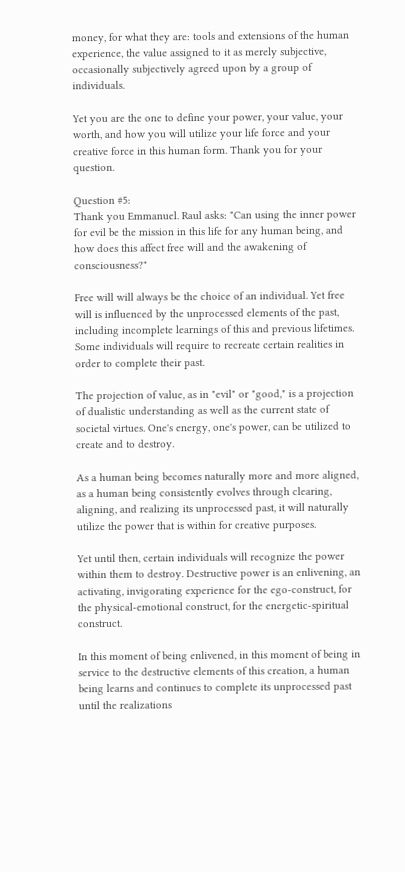money, for what they are: tools and extensions of the human experience, the value assigned to it as merely subjective, occasionally subjectively agreed upon by a group of individuals.

Yet you are the one to define your power, your value, your worth, and how you will utilize your life force and your creative force in this human form. Thank you for your question.

Question #5:
Thank you Emmanuel. Raul asks: "Can using the inner power for evil be the mission in this life for any human being, and how does this affect free will and the awakening of consciousness?"

Free will will always be the choice of an individual. Yet free will is influenced by the unprocessed elements of the past, including incomplete learnings of this and previous lifetimes. Some individuals will require to recreate certain realities in order to complete their past.

The projection of value, as in "evil" or "good," is a projection of dualistic understanding as well as the current state of societal virtues. One's energy, one's power, can be utilized to create and to destroy.

As a human being becomes naturally more and more aligned, as a human being consistently evolves through clearing, aligning, and realizing its unprocessed past, it will naturally utilize the power that is within for creative purposes.

Yet until then, certain individuals will recognize the power within them to destroy. Destructive power is an enlivening, an activating, invigorating experience for the ego-construct, for the physical-emotional construct, for the energetic-spiritual construct.

In this moment of being enlivened, in this moment of being in service to the destructive elements of this creation, a human being learns and continues to complete its unprocessed past until the realizations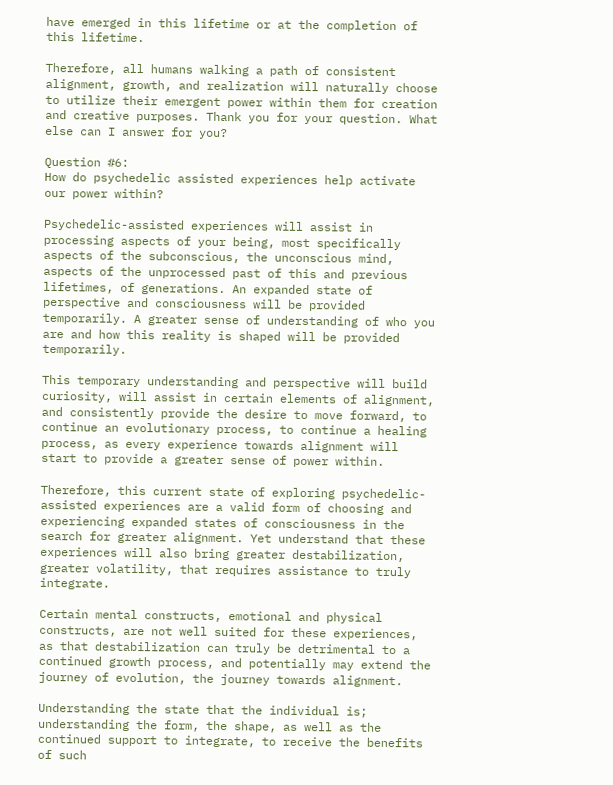have emerged in this lifetime or at the completion of this lifetime.

Therefore, all humans walking a path of consistent alignment, growth, and realization will naturally choose to utilize their emergent power within them for creation and creative purposes. Thank you for your question. What else can I answer for you?

Question #6:
How do psychedelic assisted experiences help activate our power within?

Psychedelic-assisted experiences will assist in processing aspects of your being, most specifically aspects of the subconscious, the unconscious mind, aspects of the unprocessed past of this and previous lifetimes, of generations. An expanded state of perspective and consciousness will be provided temporarily. A greater sense of understanding of who you are and how this reality is shaped will be provided temporarily.

This temporary understanding and perspective will build curiosity, will assist in certain elements of alignment, and consistently provide the desire to move forward, to continue an evolutionary process, to continue a healing process, as every experience towards alignment will start to provide a greater sense of power within.

Therefore, this current state of exploring psychedelic-assisted experiences are a valid form of choosing and experiencing expanded states of consciousness in the search for greater alignment. Yet understand that these experiences will also bring greater destabilization, greater volatility, that requires assistance to truly integrate.

Certain mental constructs, emotional and physical constructs, are not well suited for these experiences, as that destabilization can truly be detrimental to a continued growth process, and potentially may extend the journey of evolution, the journey towards alignment.

Understanding the state that the individual is; understanding the form, the shape, as well as the continued support to integrate, to receive the benefits of such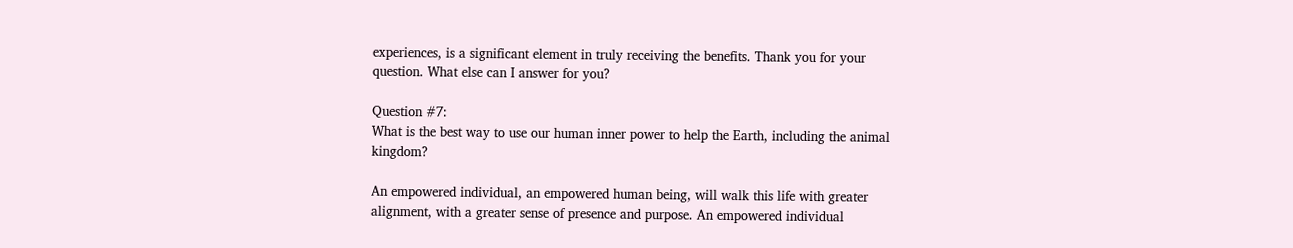experiences, is a significant element in truly receiving the benefits. Thank you for your question. What else can I answer for you?

Question #7:
What is the best way to use our human inner power to help the Earth, including the animal kingdom?

An empowered individual, an empowered human being, will walk this life with greater alignment, with a greater sense of presence and purpose. An empowered individual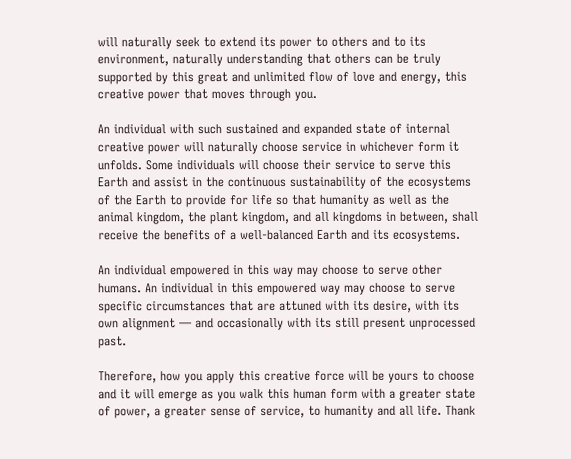will naturally seek to extend its power to others and to its environment, naturally understanding that others can be truly supported by this great and unlimited flow of love and energy, this creative power that moves through you.

An individual with such sustained and expanded state of internal creative power will naturally choose service in whichever form it unfolds. Some individuals will choose their service to serve this Earth and assist in the continuous sustainability of the ecosystems of the Earth to provide for life so that humanity as well as the animal kingdom, the plant kingdom, and all kingdoms in between, shall receive the benefits of a well-balanced Earth and its ecosystems.

An individual empowered in this way may choose to serve other humans. An individual in this empowered way may choose to serve specific circumstances that are attuned with its desire, with its own alignment — and occasionally with its still present unprocessed past.

Therefore, how you apply this creative force will be yours to choose and it will emerge as you walk this human form with a greater state of power, a greater sense of service, to humanity and all life. Thank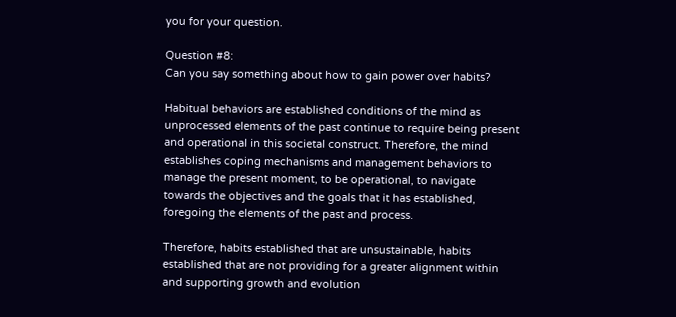you for your question.

Question #8:
Can you say something about how to gain power over habits?

Habitual behaviors are established conditions of the mind as unprocessed elements of the past continue to require being present and operational in this societal construct. Therefore, the mind establishes coping mechanisms and management behaviors to manage the present moment, to be operational, to navigate towards the objectives and the goals that it has established, foregoing the elements of the past and process.

Therefore, habits established that are unsustainable, habits established that are not providing for a greater alignment within and supporting growth and evolution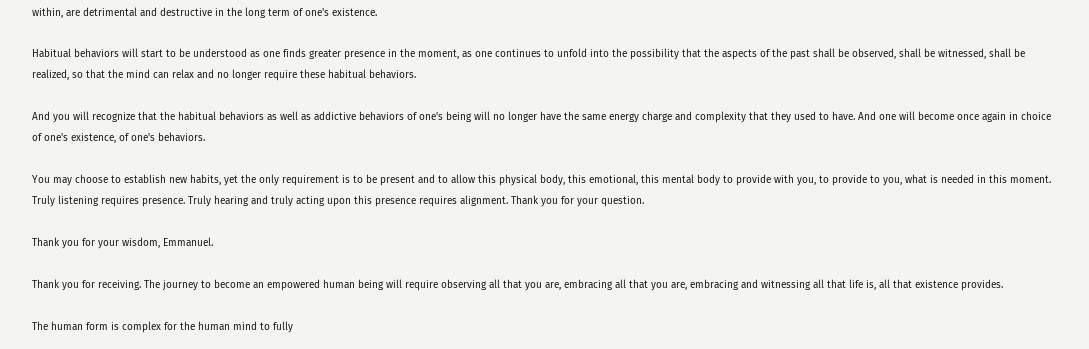within, are detrimental and destructive in the long term of one's existence.

Habitual behaviors will start to be understood as one finds greater presence in the moment, as one continues to unfold into the possibility that the aspects of the past shall be observed, shall be witnessed, shall be realized, so that the mind can relax and no longer require these habitual behaviors.

And you will recognize that the habitual behaviors as well as addictive behaviors of one's being will no longer have the same energy charge and complexity that they used to have. And one will become once again in choice of one's existence, of one's behaviors.

You may choose to establish new habits, yet the only requirement is to be present and to allow this physical body, this emotional, this mental body to provide with you, to provide to you, what is needed in this moment. Truly listening requires presence. Truly hearing and truly acting upon this presence requires alignment. Thank you for your question.

Thank you for your wisdom, Emmanuel.

Thank you for receiving. The journey to become an empowered human being will require observing all that you are, embracing all that you are, embracing and witnessing all that life is, all that existence provides.

The human form is complex for the human mind to fully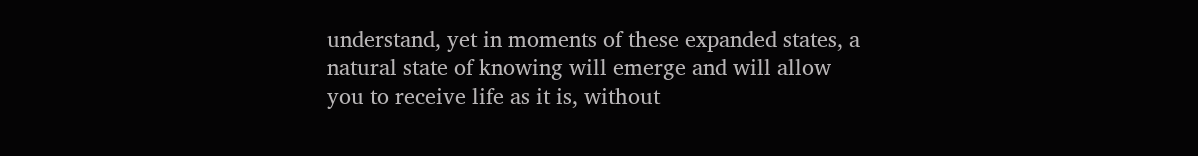understand, yet in moments of these expanded states, a natural state of knowing will emerge and will allow you to receive life as it is, without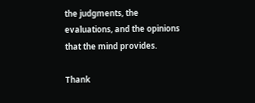the judgments, the evaluations, and the opinions that the mind provides.

Thank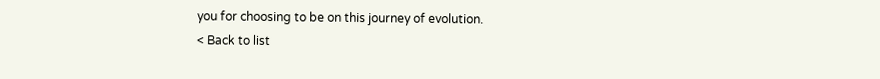you for choosing to be on this journey of evolution.
< Back to list